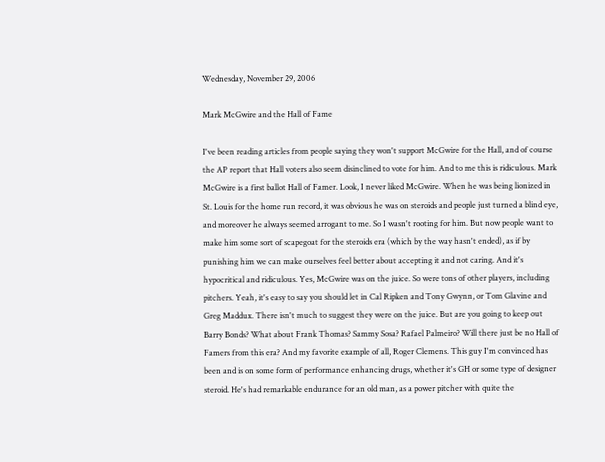Wednesday, November 29, 2006

Mark McGwire and the Hall of Fame

I've been reading articles from people saying they won't support McGwire for the Hall, and of course the AP report that Hall voters also seem disinclined to vote for him. And to me this is ridiculous. Mark McGwire is a first ballot Hall of Famer. Look, I never liked McGwire. When he was being lionized in St. Louis for the home run record, it was obvious he was on steroids and people just turned a blind eye, and moreover he always seemed arrogant to me. So I wasn't rooting for him. But now people want to make him some sort of scapegoat for the steroids era (which by the way hasn't ended), as if by punishing him we can make ourselves feel better about accepting it and not caring. And it's hypocritical and ridiculous. Yes, McGwire was on the juice. So were tons of other players, including pitchers. Yeah, it's easy to say you should let in Cal Ripken and Tony Gwynn, or Tom Glavine and Greg Maddux. There isn't much to suggest they were on the juice. But are you going to keep out Barry Bonds? What about Frank Thomas? Sammy Sosa? Rafael Palmeiro? Will there just be no Hall of Famers from this era? And my favorite example of all, Roger Clemens. This guy I'm convinced has been and is on some form of performance enhancing drugs, whether it's GH or some type of designer steroid. He's had remarkable endurance for an old man, as a power pitcher with quite the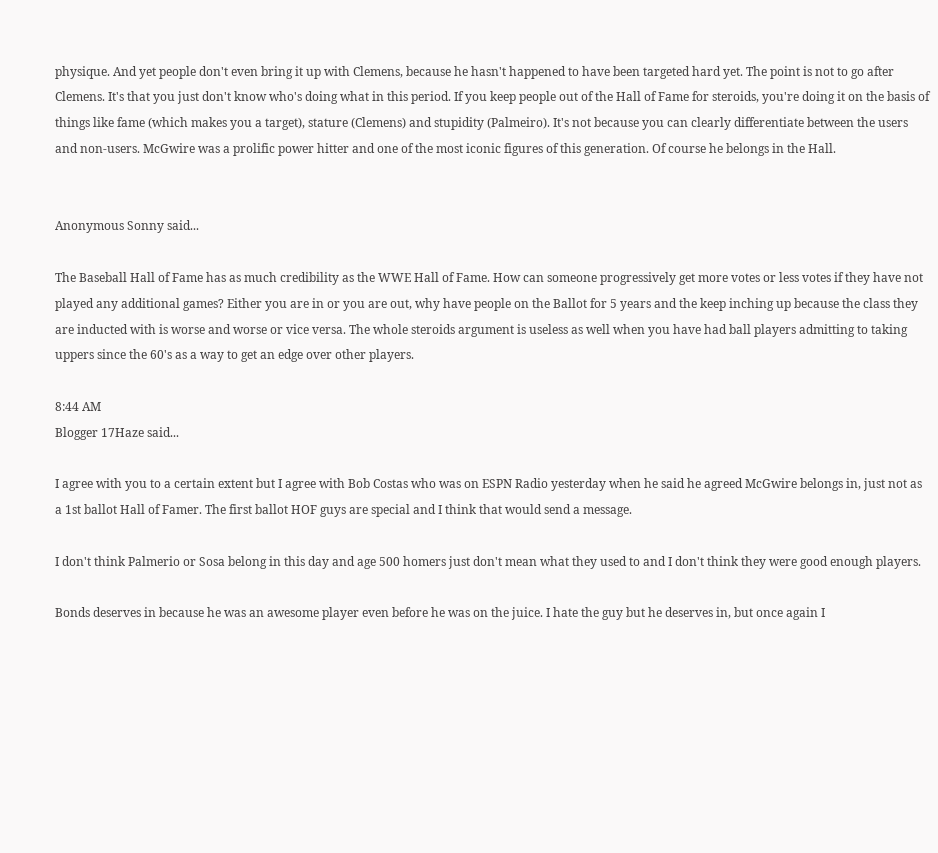physique. And yet people don't even bring it up with Clemens, because he hasn't happened to have been targeted hard yet. The point is not to go after Clemens. It's that you just don't know who's doing what in this period. If you keep people out of the Hall of Fame for steroids, you're doing it on the basis of things like fame (which makes you a target), stature (Clemens) and stupidity (Palmeiro). It's not because you can clearly differentiate between the users and non-users. McGwire was a prolific power hitter and one of the most iconic figures of this generation. Of course he belongs in the Hall.


Anonymous Sonny said...

The Baseball Hall of Fame has as much credibility as the WWE Hall of Fame. How can someone progressively get more votes or less votes if they have not played any additional games? Either you are in or you are out, why have people on the Ballot for 5 years and the keep inching up because the class they are inducted with is worse and worse or vice versa. The whole steroids argument is useless as well when you have had ball players admitting to taking uppers since the 60's as a way to get an edge over other players.

8:44 AM
Blogger 17Haze said...

I agree with you to a certain extent but I agree with Bob Costas who was on ESPN Radio yesterday when he said he agreed McGwire belongs in, just not as a 1st ballot Hall of Famer. The first ballot HOF guys are special and I think that would send a message.

I don't think Palmerio or Sosa belong in this day and age 500 homers just don't mean what they used to and I don't think they were good enough players.

Bonds deserves in because he was an awesome player even before he was on the juice. I hate the guy but he deserves in, but once again I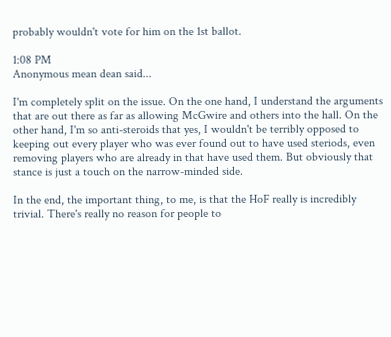probably wouldn't vote for him on the 1st ballot.

1:08 PM
Anonymous mean dean said...

I'm completely split on the issue. On the one hand, I understand the arguments that are out there as far as allowing McGwire and others into the hall. On the other hand, I'm so anti-steroids that yes, I wouldn't be terribly opposed to keeping out every player who was ever found out to have used steriods, even removing players who are already in that have used them. But obviously that stance is just a touch on the narrow-minded side.

In the end, the important thing, to me, is that the HoF really is incredibly trivial. There's really no reason for people to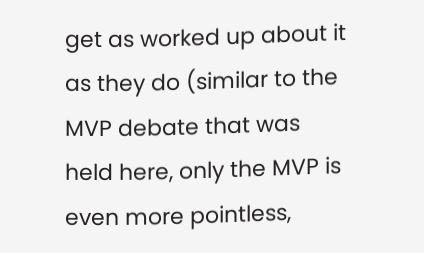get as worked up about it as they do (similar to the MVP debate that was held here, only the MVP is even more pointless,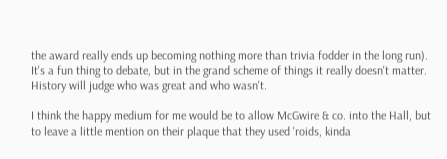the award really ends up becoming nothing more than trivia fodder in the long run). It's a fun thing to debate, but in the grand scheme of things it really doesn't matter. History will judge who was great and who wasn't.

I think the happy medium for me would be to allow McGwire & co. into the Hall, but to leave a little mention on their plaque that they used 'roids, kinda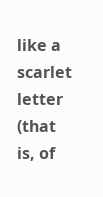like a scarlet letter (that is, of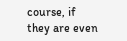course, if they are even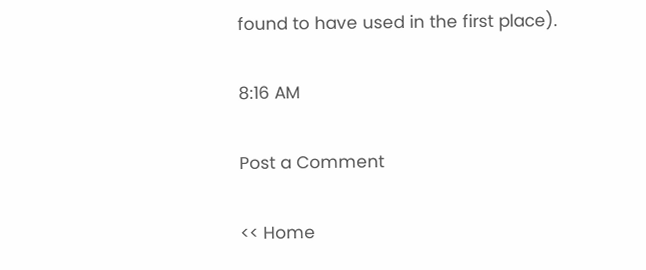found to have used in the first place).

8:16 AM

Post a Comment

<< Home